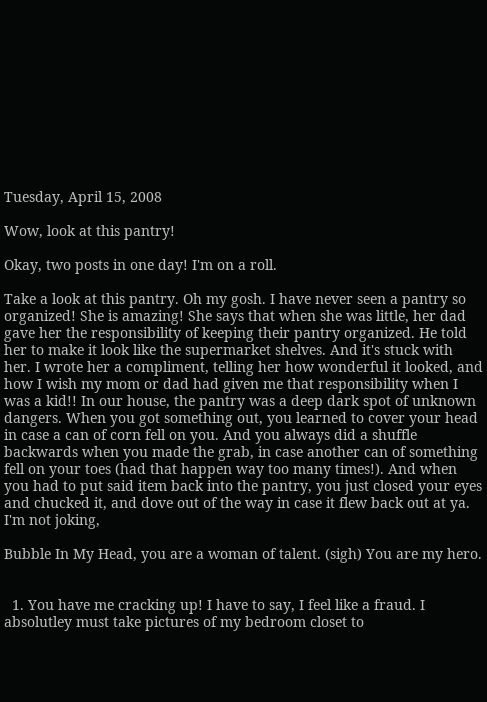Tuesday, April 15, 2008

Wow, look at this pantry!

Okay, two posts in one day! I'm on a roll.

Take a look at this pantry. Oh my gosh. I have never seen a pantry so organized! She is amazing! She says that when she was little, her dad gave her the responsibility of keeping their pantry organized. He told her to make it look like the supermarket shelves. And it's stuck with her. I wrote her a compliment, telling her how wonderful it looked, and how I wish my mom or dad had given me that responsibility when I was a kid!! In our house, the pantry was a deep dark spot of unknown dangers. When you got something out, you learned to cover your head in case a can of corn fell on you. And you always did a shuffle backwards when you made the grab, in case another can of something fell on your toes (had that happen way too many times!). And when you had to put said item back into the pantry, you just closed your eyes and chucked it, and dove out of the way in case it flew back out at ya. I'm not joking,

Bubble In My Head, you are a woman of talent. (sigh) You are my hero.


  1. You have me cracking up! I have to say, I feel like a fraud. I absolutley must take pictures of my bedroom closet to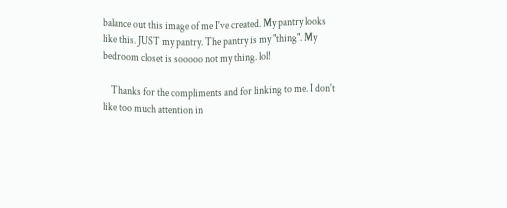balance out this image of me I've created. My pantry looks like this. JUST my pantry. The pantry is my "thing". My bedroom closet is sooooo not my thing. lol!

    Thanks for the compliments and for linking to me. I don't like too much attention in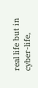real life but in cyber-life,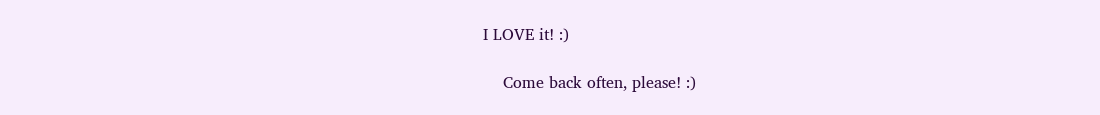I LOVE it! :)

    Come back often, please! :)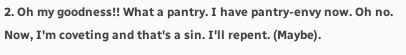2. Oh my goodness!! What a pantry. I have pantry-envy now. Oh no. Now, I'm coveting and that's a sin. I'll repent. (Maybe).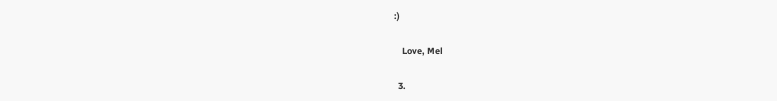:)

    Love, Mel

  3.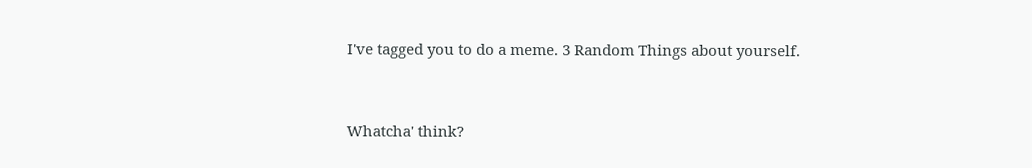I've tagged you to do a meme. 3 Random Things about yourself.


Whatcha' think?